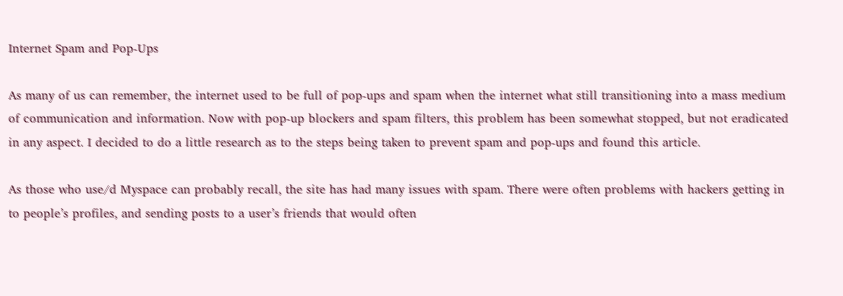Internet Spam and Pop-Ups

As many of us can remember, the internet used to be full of pop-ups and spam when the internet what still transitioning into a mass medium of communication and information. Now with pop-up blockers and spam filters, this problem has been somewhat stopped, but not eradicated in any aspect. I decided to do a little research as to the steps being taken to prevent spam and pop-ups and found this article.

As those who use/d Myspace can probably recall, the site has had many issues with spam. There were often problems with hackers getting in to people’s profiles, and sending posts to a user’s friends that would often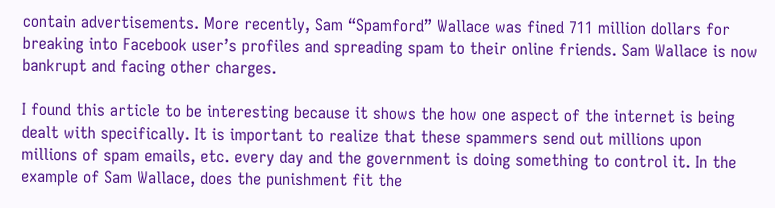contain advertisements. More recently, Sam “Spamford” Wallace was fined 711 million dollars for breaking into Facebook user’s profiles and spreading spam to their online friends. Sam Wallace is now bankrupt and facing other charges.

I found this article to be interesting because it shows the how one aspect of the internet is being dealt with specifically. It is important to realize that these spammers send out millions upon millions of spam emails, etc. every day and the government is doing something to control it. In the example of Sam Wallace, does the punishment fit the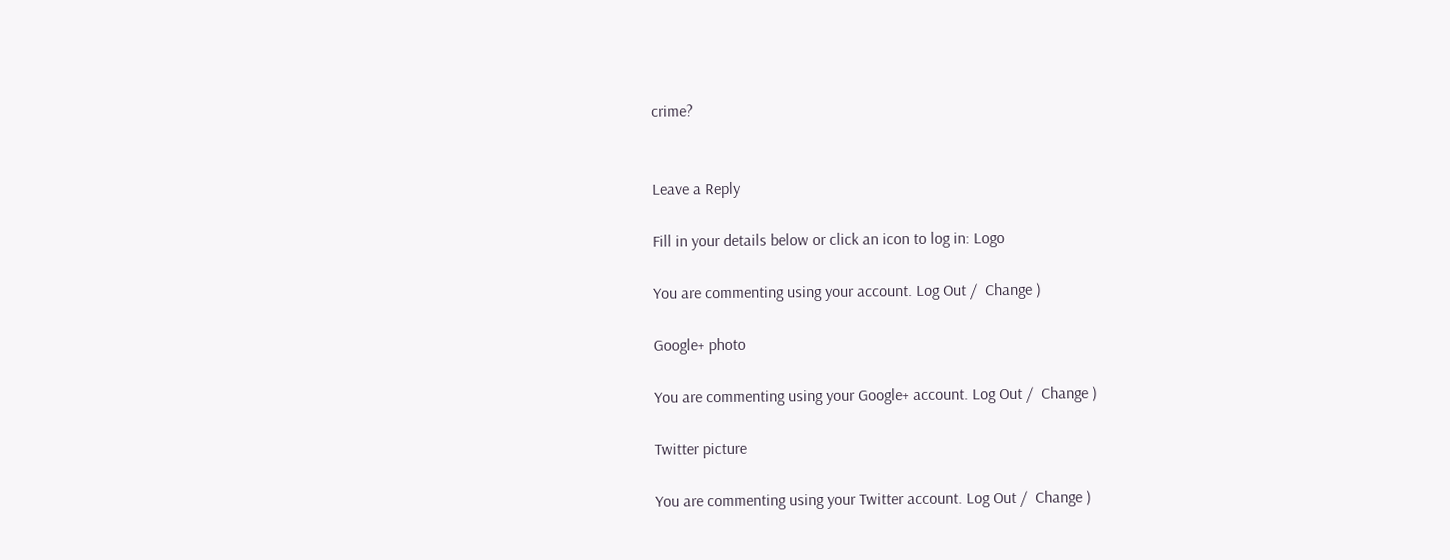crime?


Leave a Reply

Fill in your details below or click an icon to log in: Logo

You are commenting using your account. Log Out /  Change )

Google+ photo

You are commenting using your Google+ account. Log Out /  Change )

Twitter picture

You are commenting using your Twitter account. Log Out /  Change )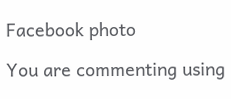Facebook photo

You are commenting using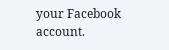your Facebook account.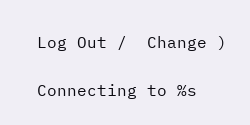Log Out /  Change )

Connecting to %s